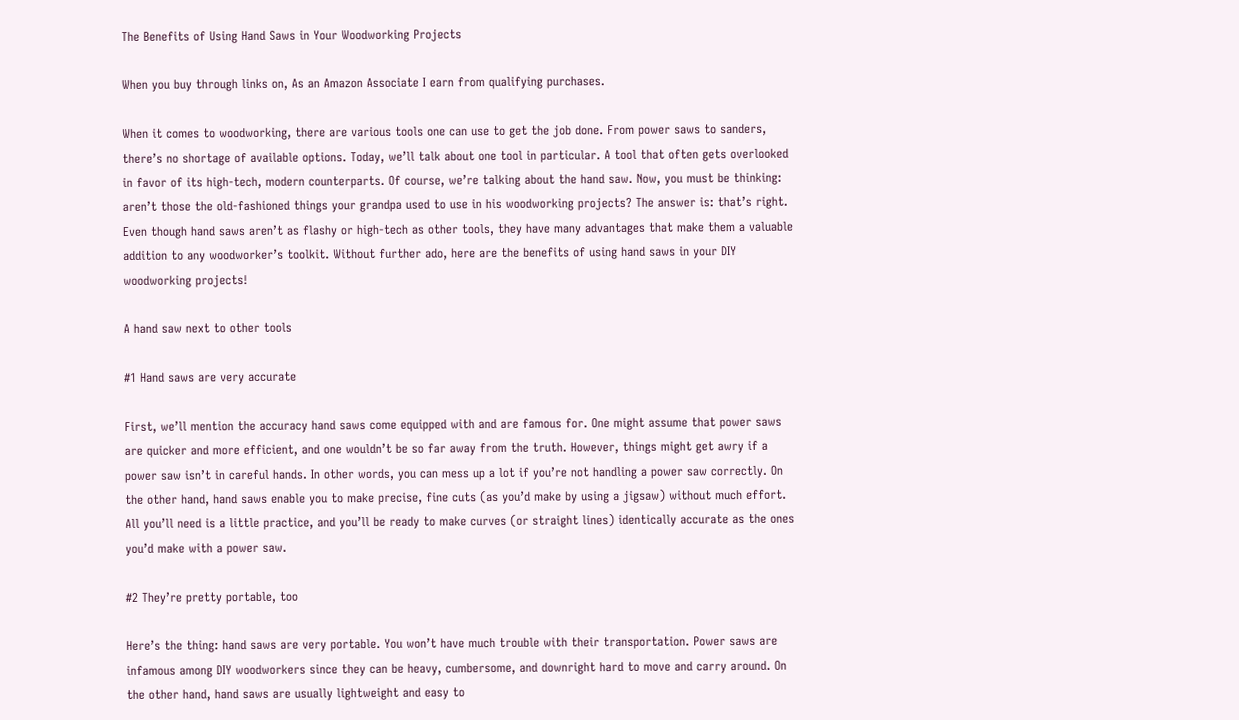The Benefits of Using Hand Saws in Your Woodworking Projects

When you buy through links on, As an Amazon Associate I earn from qualifying purchases.

When it comes to woodworking, there are various tools one can use to get the job done. From power saws to sanders, there’s no shortage of available options. Today, we’ll talk about one tool in particular. A tool that often gets overlooked in favor of its high-tech, modern counterparts. Of course, we’re talking about the hand saw. Now, you must be thinking: aren’t those the old-fashioned things your grandpa used to use in his woodworking projects? The answer is: that’s right. Even though hand saws aren’t as flashy or high-tech as other tools, they have many advantages that make them a valuable addition to any woodworker’s toolkit. Without further ado, here are the benefits of using hand saws in your DIY woodworking projects!

A hand saw next to other tools

#1 Hand saws are very accurate

First, we’ll mention the accuracy hand saws come equipped with and are famous for. One might assume that power saws are quicker and more efficient, and one wouldn’t be so far away from the truth. However, things might get awry if a power saw isn’t in careful hands. In other words, you can mess up a lot if you’re not handling a power saw correctly. On the other hand, hand saws enable you to make precise, fine cuts (as you’d make by using a jigsaw) without much effort. All you’ll need is a little practice, and you’ll be ready to make curves (or straight lines) identically accurate as the ones you’d make with a power saw.

#2 They’re pretty portable, too

Here’s the thing: hand saws are very portable. You won’t have much trouble with their transportation. Power saws are infamous among DIY woodworkers since they can be heavy, cumbersome, and downright hard to move and carry around. On the other hand, hand saws are usually lightweight and easy to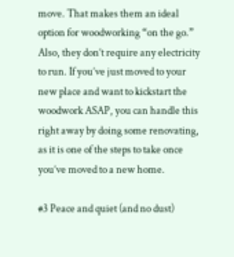move. That makes them an ideal option for woodworking “on the go.” Also, they don’t require any electricity to run. If you’ve just moved to your new place and want to kickstart the woodwork ASAP, you can handle this right away by doing some renovating, as it is one of the steps to take once you’ve moved to a new home.

#3 Peace and quiet (and no dust)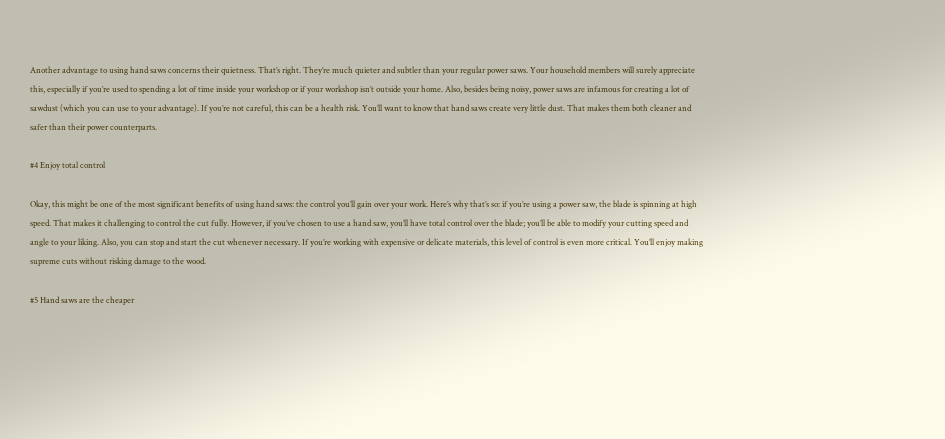Another advantage to using hand saws concerns their quietness. That’s right. They’re much quieter and subtler than your regular power saws. Your household members will surely appreciate this, especially if you’re used to spending a lot of time inside your workshop or if your workshop isn’t outside your home. Also, besides being noisy, power saws are infamous for creating a lot of sawdust (which you can use to your advantage). If you’re not careful, this can be a health risk. You’ll want to know that hand saws create very little dust. That makes them both cleaner and safer than their power counterparts.

#4 Enjoy total control

Okay, this might be one of the most significant benefits of using hand saws: the control you’ll gain over your work. Here’s why that’s so: if you’re using a power saw, the blade is spinning at high speed. That makes it challenging to control the cut fully. However, if you’ve chosen to use a hand saw, you’ll have total control over the blade; you’ll be able to modify your cutting speed and angle to your liking. Also, you can stop and start the cut whenever necessary. If you’re working with expensive or delicate materials, this level of control is even more critical. You’ll enjoy making supreme cuts without risking damage to the wood.

#5 Hand saws are the cheaper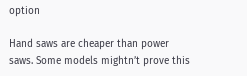option

Hand saws are cheaper than power saws. Some models mightn’t prove this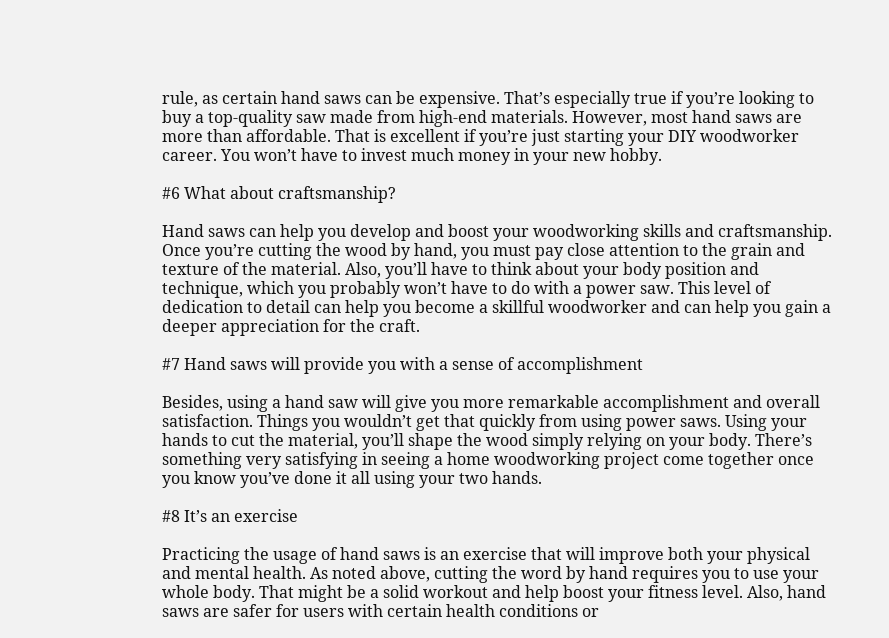rule, as certain hand saws can be expensive. That’s especially true if you’re looking to buy a top-quality saw made from high-end materials. However, most hand saws are more than affordable. That is excellent if you’re just starting your DIY woodworker career. You won’t have to invest much money in your new hobby.

#6 What about craftsmanship?

Hand saws can help you develop and boost your woodworking skills and craftsmanship. Once you’re cutting the wood by hand, you must pay close attention to the grain and texture of the material. Also, you’ll have to think about your body position and technique, which you probably won’t have to do with a power saw. This level of dedication to detail can help you become a skillful woodworker and can help you gain a deeper appreciation for the craft.

#7 Hand saws will provide you with a sense of accomplishment

Besides, using a hand saw will give you more remarkable accomplishment and overall satisfaction. Things you wouldn’t get that quickly from using power saws. Using your hands to cut the material, you’ll shape the wood simply relying on your body. There’s something very satisfying in seeing a home woodworking project come together once you know you’ve done it all using your two hands.

#8 It’s an exercise

Practicing the usage of hand saws is an exercise that will improve both your physical and mental health. As noted above, cutting the word by hand requires you to use your whole body. That might be a solid workout and help boost your fitness level. Also, hand saws are safer for users with certain health conditions or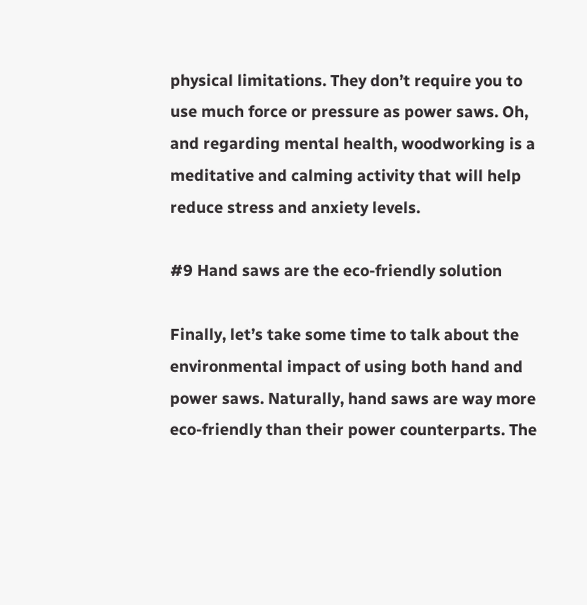physical limitations. They don’t require you to use much force or pressure as power saws. Oh, and regarding mental health, woodworking is a meditative and calming activity that will help reduce stress and anxiety levels.

#9 Hand saws are the eco-friendly solution

Finally, let’s take some time to talk about the environmental impact of using both hand and power saws. Naturally, hand saws are way more eco-friendly than their power counterparts. The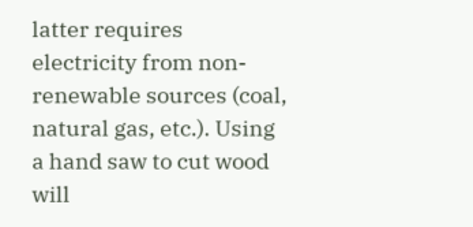latter requires electricity from non-renewable sources (coal, natural gas, etc.). Using a hand saw to cut wood will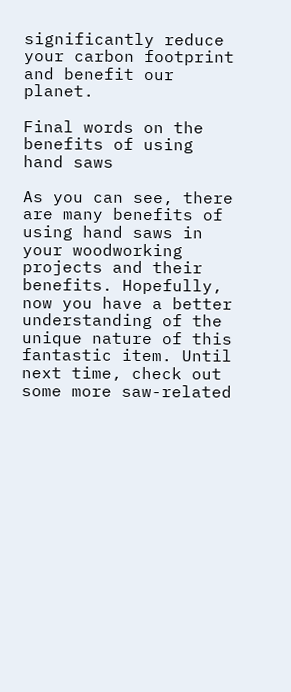significantly reduce your carbon footprint and benefit our planet.

Final words on the benefits of using hand saws

As you can see, there are many benefits of using hand saws in your woodworking projects and their benefits. Hopefully, now you have a better understanding of the unique nature of this fantastic item. Until next time, check out some more saw-related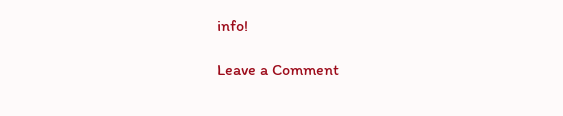info!

Leave a Comment